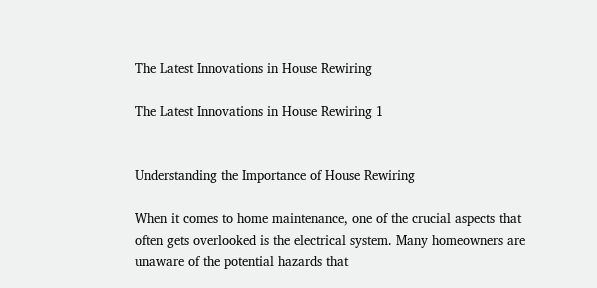The Latest Innovations in House Rewiring

The Latest Innovations in House Rewiring 1


Understanding the Importance of House Rewiring

When it comes to home maintenance, one of the crucial aspects that often gets overlooked is the electrical system. Many homeowners are unaware of the potential hazards that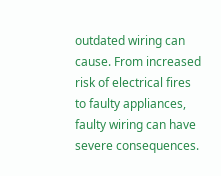outdated wiring can cause. From increased risk of electrical fires to faulty appliances, faulty wiring can have severe consequences.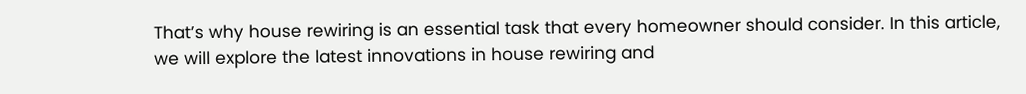That’s why house rewiring is an essential task that every homeowner should consider. In this article, we will explore the latest innovations in house rewiring and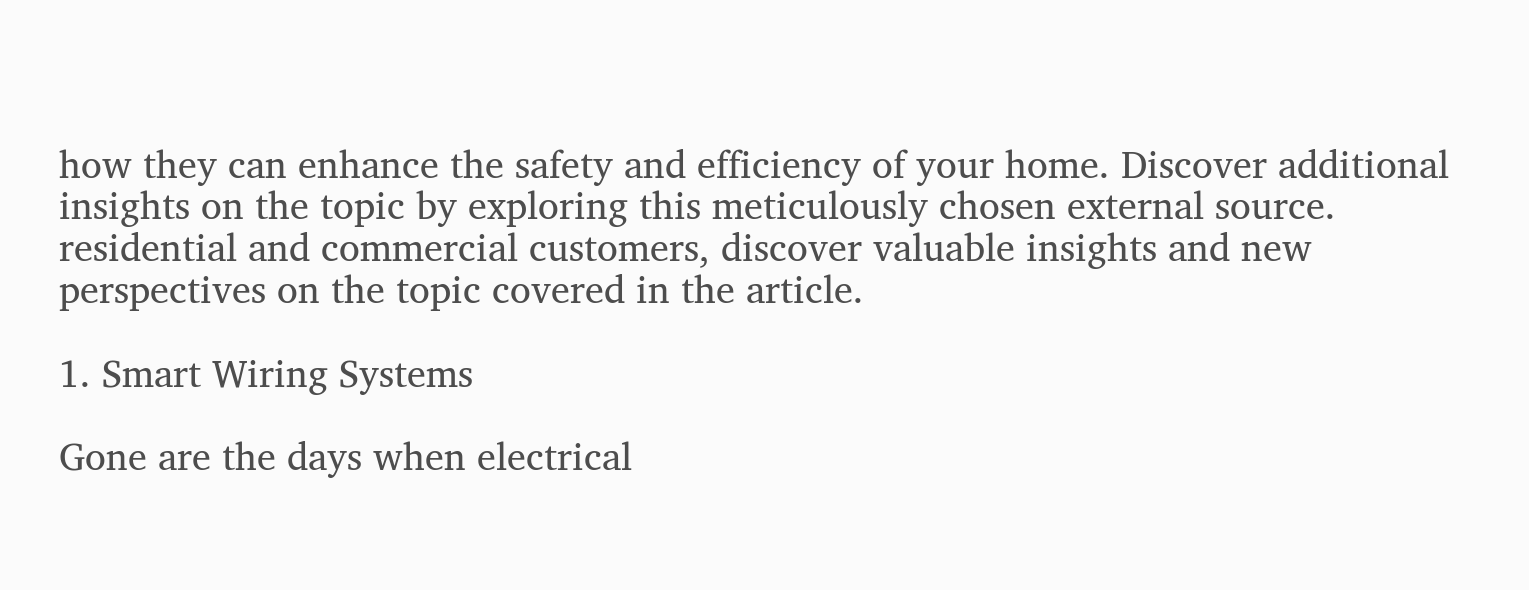how they can enhance the safety and efficiency of your home. Discover additional insights on the topic by exploring this meticulously chosen external source. residential and commercial customers, discover valuable insights and new perspectives on the topic covered in the article.

1. Smart Wiring Systems

Gone are the days when electrical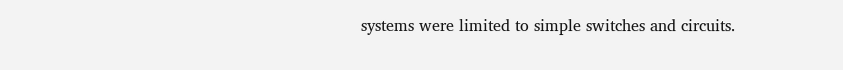systems were limited to simple switches and circuits.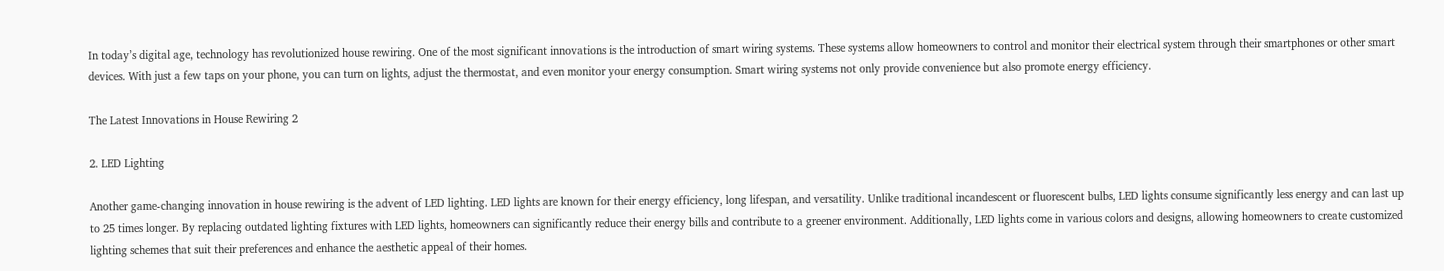In today’s digital age, technology has revolutionized house rewiring. One of the most significant innovations is the introduction of smart wiring systems. These systems allow homeowners to control and monitor their electrical system through their smartphones or other smart devices. With just a few taps on your phone, you can turn on lights, adjust the thermostat, and even monitor your energy consumption. Smart wiring systems not only provide convenience but also promote energy efficiency.

The Latest Innovations in House Rewiring 2

2. LED Lighting

Another game-changing innovation in house rewiring is the advent of LED lighting. LED lights are known for their energy efficiency, long lifespan, and versatility. Unlike traditional incandescent or fluorescent bulbs, LED lights consume significantly less energy and can last up to 25 times longer. By replacing outdated lighting fixtures with LED lights, homeowners can significantly reduce their energy bills and contribute to a greener environment. Additionally, LED lights come in various colors and designs, allowing homeowners to create customized lighting schemes that suit their preferences and enhance the aesthetic appeal of their homes.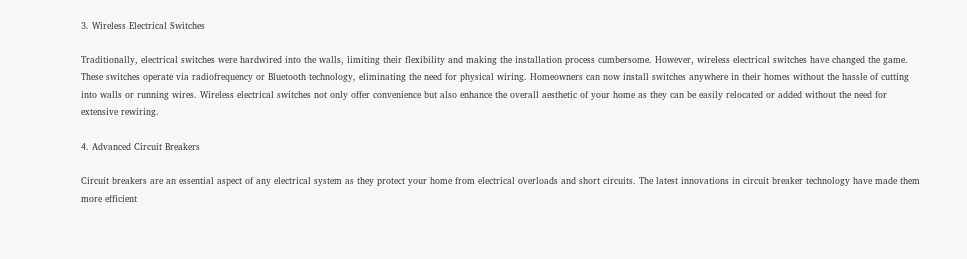3. Wireless Electrical Switches

Traditionally, electrical switches were hardwired into the walls, limiting their flexibility and making the installation process cumbersome. However, wireless electrical switches have changed the game. These switches operate via radiofrequency or Bluetooth technology, eliminating the need for physical wiring. Homeowners can now install switches anywhere in their homes without the hassle of cutting into walls or running wires. Wireless electrical switches not only offer convenience but also enhance the overall aesthetic of your home as they can be easily relocated or added without the need for extensive rewiring.

4. Advanced Circuit Breakers

Circuit breakers are an essential aspect of any electrical system as they protect your home from electrical overloads and short circuits. The latest innovations in circuit breaker technology have made them more efficient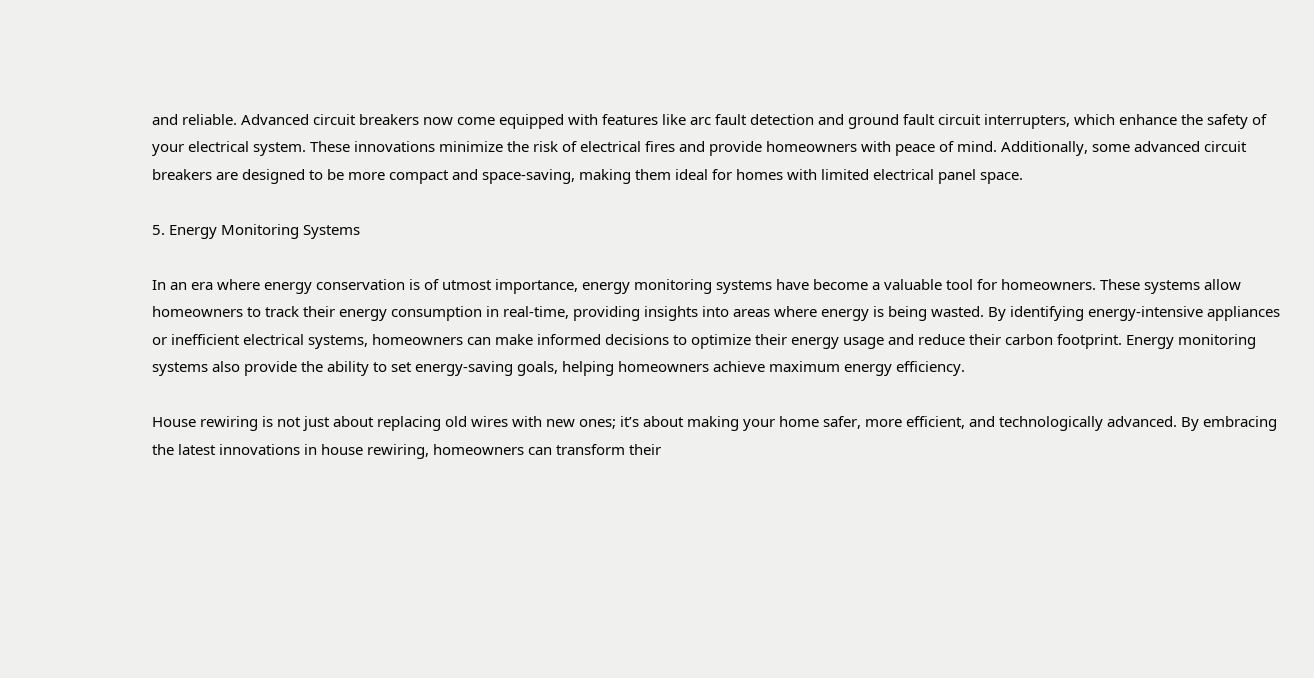and reliable. Advanced circuit breakers now come equipped with features like arc fault detection and ground fault circuit interrupters, which enhance the safety of your electrical system. These innovations minimize the risk of electrical fires and provide homeowners with peace of mind. Additionally, some advanced circuit breakers are designed to be more compact and space-saving, making them ideal for homes with limited electrical panel space.

5. Energy Monitoring Systems

In an era where energy conservation is of utmost importance, energy monitoring systems have become a valuable tool for homeowners. These systems allow homeowners to track their energy consumption in real-time, providing insights into areas where energy is being wasted. By identifying energy-intensive appliances or inefficient electrical systems, homeowners can make informed decisions to optimize their energy usage and reduce their carbon footprint. Energy monitoring systems also provide the ability to set energy-saving goals, helping homeowners achieve maximum energy efficiency.

House rewiring is not just about replacing old wires with new ones; it’s about making your home safer, more efficient, and technologically advanced. By embracing the latest innovations in house rewiring, homeowners can transform their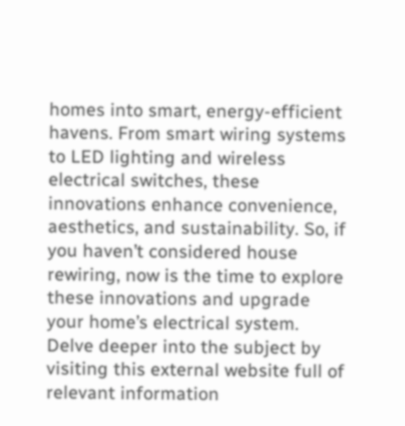homes into smart, energy-efficient havens. From smart wiring systems to LED lighting and wireless electrical switches, these innovations enhance convenience, aesthetics, and sustainability. So, if you haven’t considered house rewiring, now is the time to explore these innovations and upgrade your home’s electrical system. Delve deeper into the subject by visiting this external website full of relevant information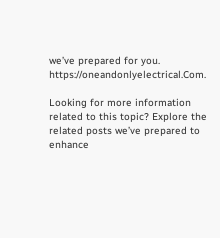we’ve prepared for you. https://oneandonlyelectrical.Com.

Looking for more information related to this topic? Explore the related posts we’ve prepared to enhance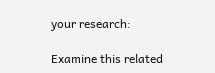your research:

Examine this related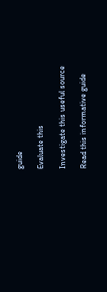guide

Evaluate this

Investigate this useful source

Read this informative guide